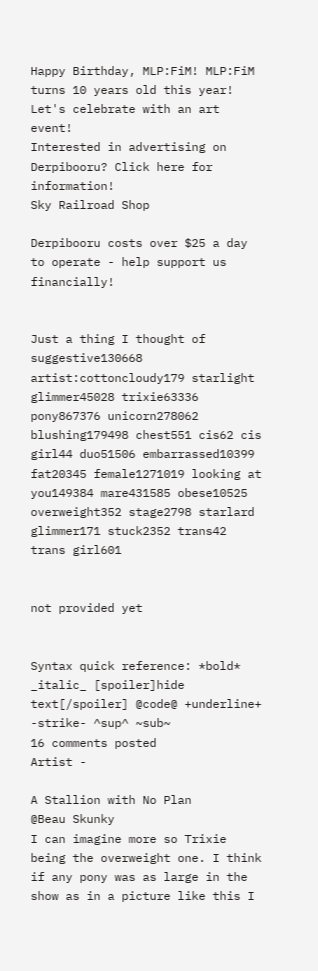Happy Birthday, MLP:FiM! MLP:FiM turns 10 years old this year! Let's celebrate with an art event!
Interested in advertising on Derpibooru? Click here for information!
Sky Railroad Shop

Derpibooru costs over $25 a day to operate - help support us financially!


Just a thing I thought of
suggestive130668 artist:cottoncloudy179 starlight glimmer45028 trixie63336 pony867376 unicorn278062 blushing179498 chest551 cis62 cis girl44 duo51506 embarrassed10399 fat20345 female1271019 looking at you149384 mare431585 obese10525 overweight352 stage2798 starlard glimmer171 stuck2352 trans42 trans girl601


not provided yet


Syntax quick reference: *bold* _italic_ [spoiler]hide text[/spoiler] @code@ +underline+ -strike- ^sup^ ~sub~
16 comments posted
Artist -

A Stallion with No Plan
@Beau Skunky
I can imagine more so Trixie being the overweight one. I think if any pony was as large in the show as in a picture like this I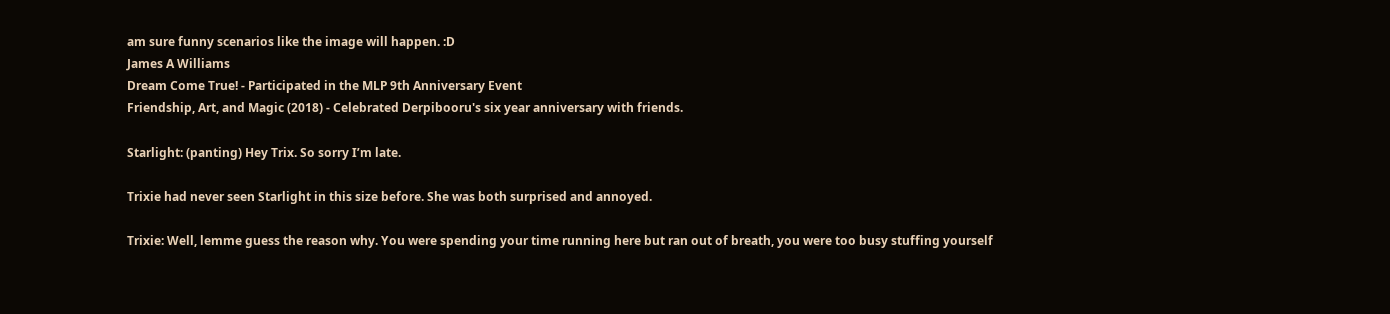am sure funny scenarios like the image will happen. :D
James A Williams
Dream Come True! - Participated in the MLP 9th Anniversary Event
Friendship, Art, and Magic (2018) - Celebrated Derpibooru's six year anniversary with friends.

Starlight: (panting) Hey Trix. So sorry I’m late.

Trixie had never seen Starlight in this size before. She was both surprised and annoyed.

Trixie: Well, lemme guess the reason why. You were spending your time running here but ran out of breath, you were too busy stuffing yourself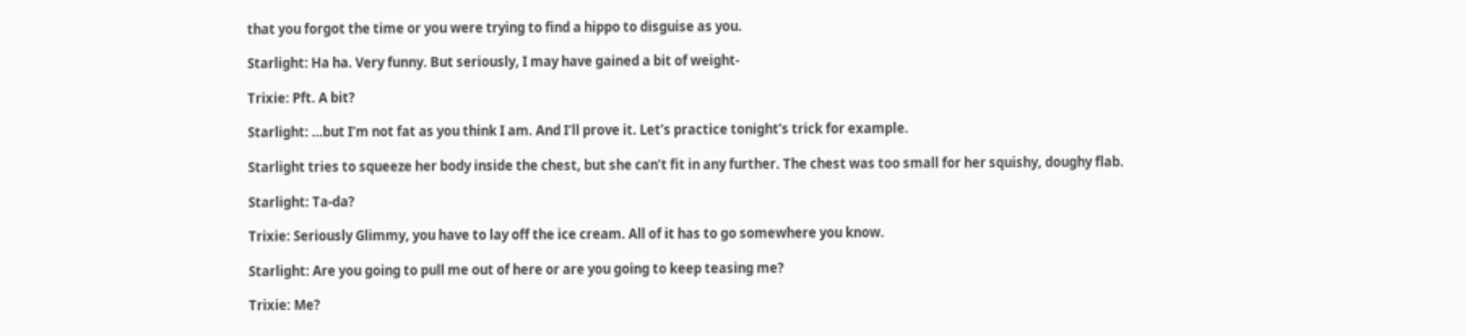that you forgot the time or you were trying to find a hippo to disguise as you.

Starlight: Ha ha. Very funny. But seriously, I may have gained a bit of weight-

Trixie: Pft. A bit?

Starlight: …but I’m not fat as you think I am. And I’ll prove it. Let’s practice tonight’s trick for example.

Starlight tries to squeeze her body inside the chest, but she can’t fit in any further. The chest was too small for her squishy, doughy flab.

Starlight: Ta-da?

Trixie: Seriously Glimmy, you have to lay off the ice cream. All of it has to go somewhere you know.

Starlight: Are you going to pull me out of here or are you going to keep teasing me?

Trixie: Me?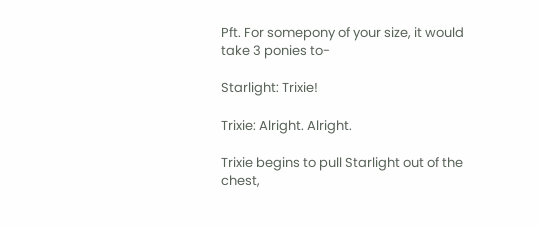Pft. For somepony of your size, it would take 3 ponies to-

Starlight: Trixie!

Trixie: Alright. Alright.

Trixie begins to pull Starlight out of the chest,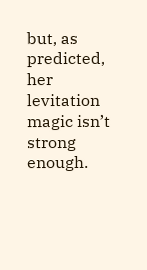but, as predicted, her levitation magic isn’t strong enough.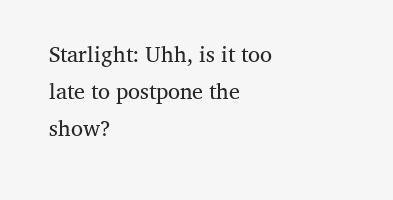Starlight: Uhh, is it too late to postpone the show?